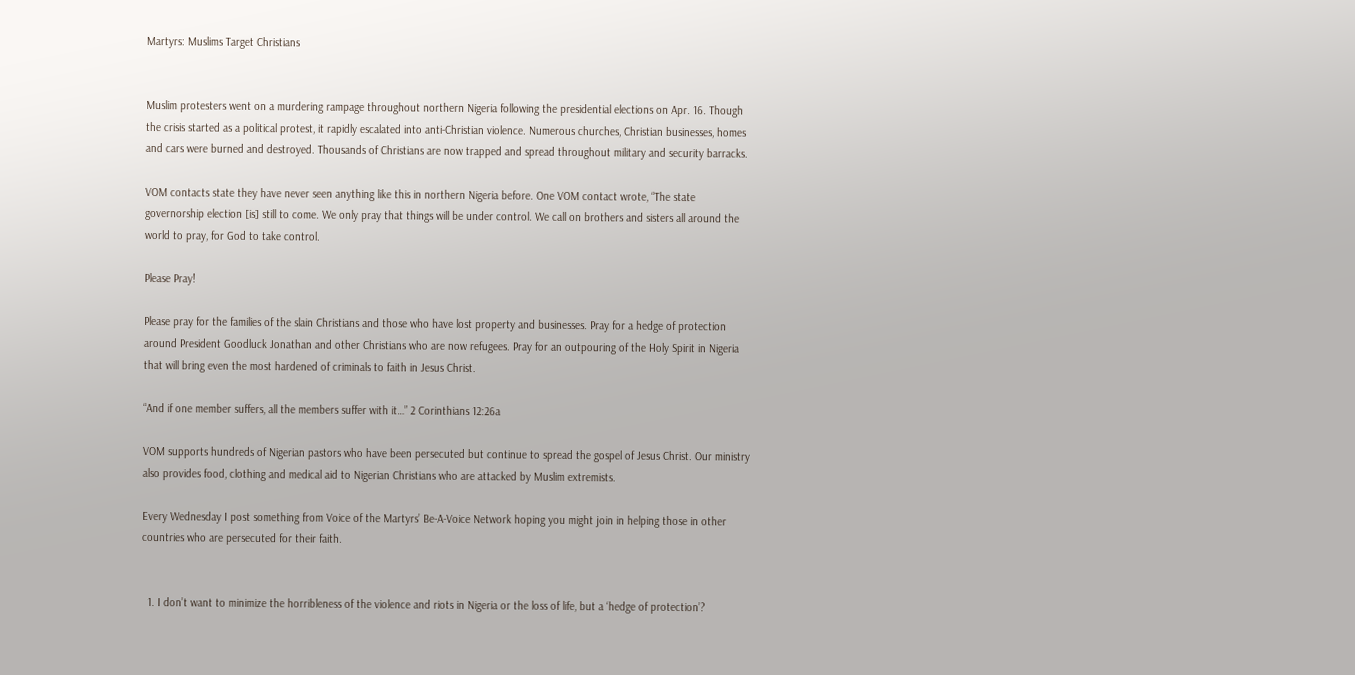Martyrs: Muslims Target Christians


Muslim protesters went on a murdering rampage throughout northern Nigeria following the presidential elections on Apr. 16. Though the crisis started as a political protest, it rapidly escalated into anti-Christian violence. Numerous churches, Christian businesses, homes and cars were burned and destroyed. Thousands of Christians are now trapped and spread throughout military and security barracks.

VOM contacts state they have never seen anything like this in northern Nigeria before. One VOM contact wrote, “The state governorship election [is] still to come. We only pray that things will be under control. We call on brothers and sisters all around the world to pray, for God to take control.

Please Pray!

Please pray for the families of the slain Christians and those who have lost property and businesses. Pray for a hedge of protection around President Goodluck Jonathan and other Christians who are now refugees. Pray for an outpouring of the Holy Spirit in Nigeria that will bring even the most hardened of criminals to faith in Jesus Christ.

“And if one member suffers, all the members suffer with it…” 2 Corinthians 12:26a

VOM supports hundreds of Nigerian pastors who have been persecuted but continue to spread the gospel of Jesus Christ. Our ministry also provides food, clothing and medical aid to Nigerian Christians who are attacked by Muslim extremists.

Every Wednesday I post something from Voice of the Martyrs’ Be-A-Voice Network hoping you might join in helping those in other countries who are persecuted for their faith.


  1. I don’t want to minimize the horribleness of the violence and riots in Nigeria or the loss of life, but a ‘hedge of protection’?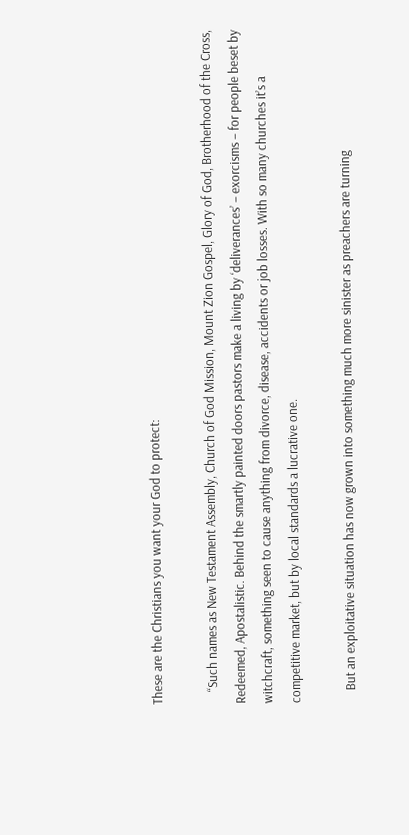These are the Christians you want your God to protect:

    “Such names as New Testament Assembly, Church of God Mission, Mount Zion Gospel, Glory of God, Brotherhood of the Cross, Redeemed, Apostalistic. Behind the smartly painted doors pastors make a living by ‘deliverances’ – exorcisms – for people beset by witchcraft, something seen to cause anything from divorce, disease, accidents or job losses. With so many churches it’s a competitive market, but by local standards a lucrative one.

    But an exploitative situation has now grown into something much more sinister as preachers are turning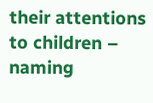their attentions to children – naming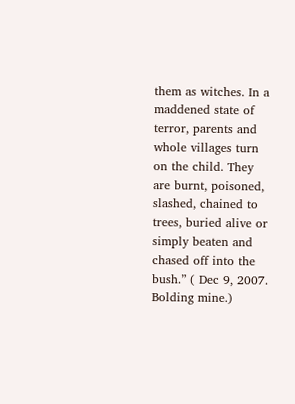them as witches. In a maddened state of terror, parents and whole villages turn on the child. They are burnt, poisoned, slashed, chained to trees, buried alive or simply beaten and chased off into the bush.” ( Dec 9, 2007. Bolding mine.)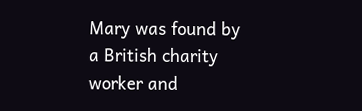Mary was found by a British charity worker and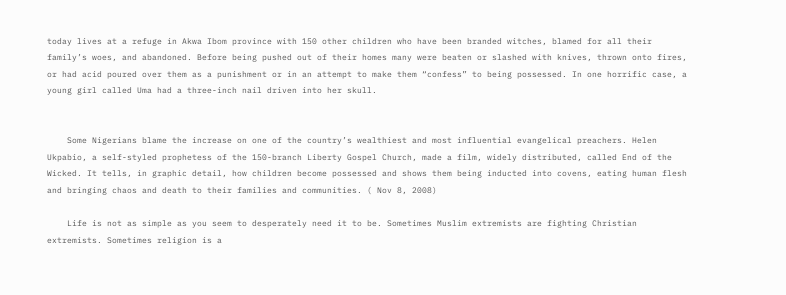today lives at a refuge in Akwa Ibom province with 150 other children who have been branded witches, blamed for all their family’s woes, and abandoned. Before being pushed out of their homes many were beaten or slashed with knives, thrown onto fires, or had acid poured over them as a punishment or in an attempt to make them “confess” to being possessed. In one horrific case, a young girl called Uma had a three-inch nail driven into her skull.


    Some Nigerians blame the increase on one of the country’s wealthiest and most influential evangelical preachers. Helen Ukpabio, a self-styled prophetess of the 150-branch Liberty Gospel Church, made a film, widely distributed, called End of the Wicked. It tells, in graphic detail, how children become possessed and shows them being inducted into covens, eating human flesh and bringing chaos and death to their families and communities. ( Nov 8, 2008)

    Life is not as simple as you seem to desperately need it to be. Sometimes Muslim extremists are fighting Christian extremists. Sometimes religion is a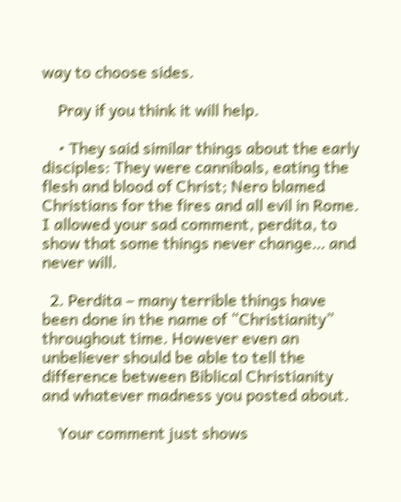way to choose sides.

    Pray if you think it will help.

    • They said similar things about the early disciples: They were cannibals, eating the flesh and blood of Christ; Nero blamed Christians for the fires and all evil in Rome. I allowed your sad comment, perdita, to show that some things never change… and never will.

  2. Perdita – many terrible things have been done in the name of “Christianity” throughout time. However even an unbeliever should be able to tell the difference between Biblical Christianity and whatever madness you posted about.

    Your comment just shows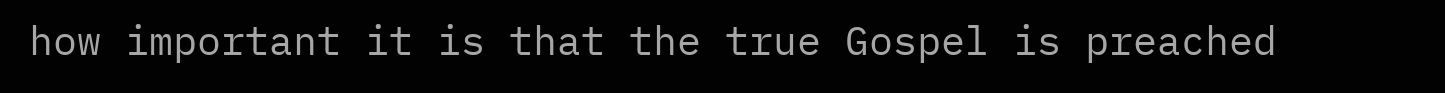how important it is that the true Gospel is preached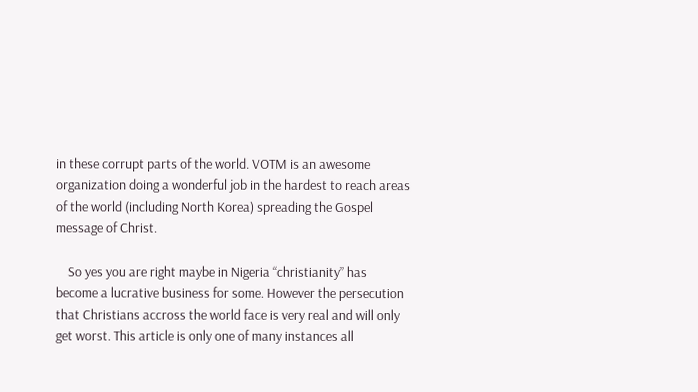in these corrupt parts of the world. VOTM is an awesome organization doing a wonderful job in the hardest to reach areas of the world (including North Korea) spreading the Gospel message of Christ.

    So yes you are right maybe in Nigeria “christianity” has become a lucrative business for some. However the persecution that Christians accross the world face is very real and will only get worst. This article is only one of many instances all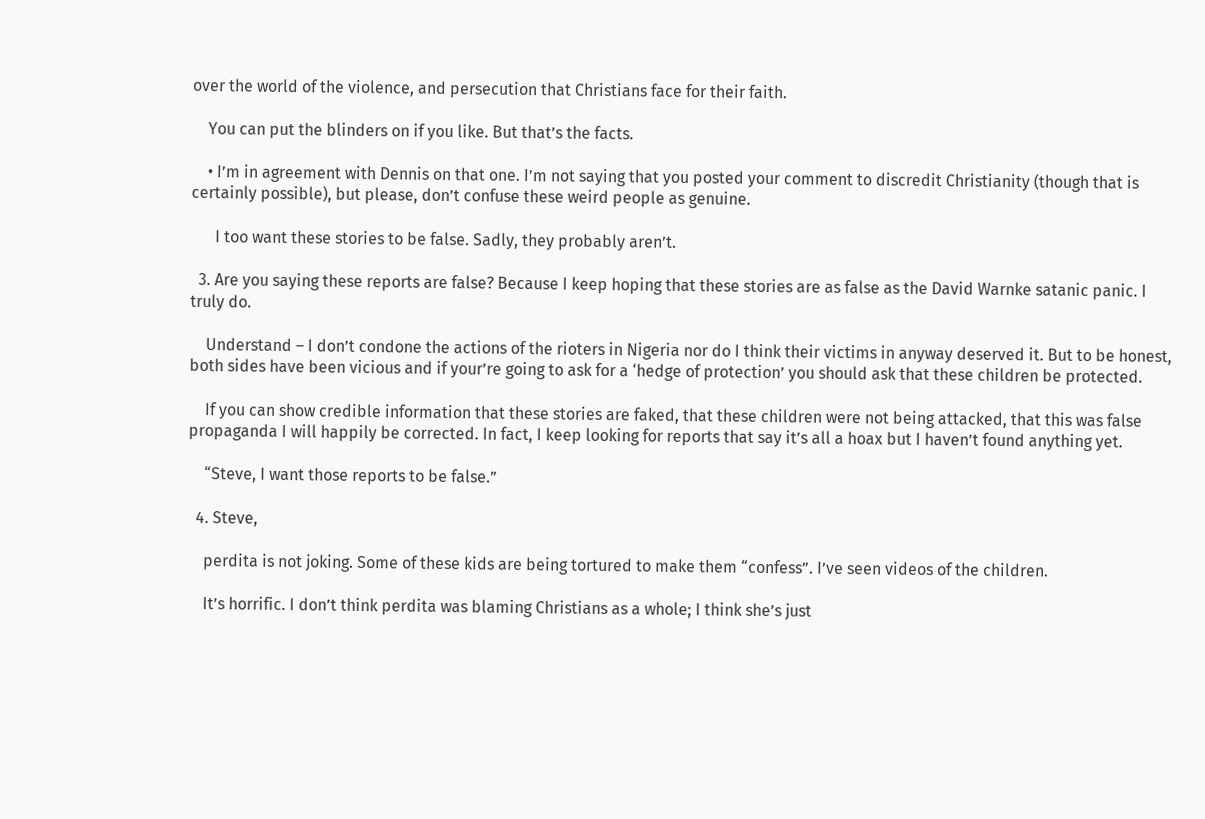over the world of the violence, and persecution that Christians face for their faith.

    You can put the blinders on if you like. But that’s the facts.

    • I’m in agreement with Dennis on that one. I’m not saying that you posted your comment to discredit Christianity (though that is certainly possible), but please, don’t confuse these weird people as genuine.

      I too want these stories to be false. Sadly, they probably aren’t.

  3. Are you saying these reports are false? Because I keep hoping that these stories are as false as the David Warnke satanic panic. I truly do.

    Understand – I don’t condone the actions of the rioters in Nigeria nor do I think their victims in anyway deserved it. But to be honest, both sides have been vicious and if your’re going to ask for a ‘hedge of protection’ you should ask that these children be protected.

    If you can show credible information that these stories are faked, that these children were not being attacked, that this was false propaganda I will happily be corrected. In fact, I keep looking for reports that say it’s all a hoax but I haven’t found anything yet.

    “Steve, I want those reports to be false.”

  4. Steve,

    perdita is not joking. Some of these kids are being tortured to make them “confess”. I’ve seen videos of the children.

    It’s horrific. I don’t think perdita was blaming Christians as a whole; I think she’s just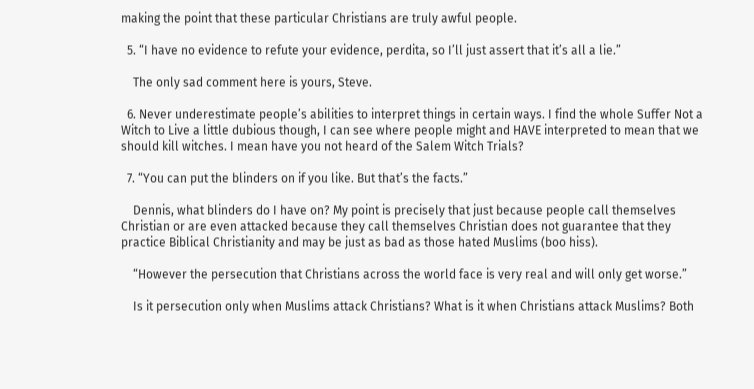making the point that these particular Christians are truly awful people.

  5. “I have no evidence to refute your evidence, perdita, so I’ll just assert that it’s all a lie.”

    The only sad comment here is yours, Steve.

  6. Never underestimate people’s abilities to interpret things in certain ways. I find the whole Suffer Not a Witch to Live a little dubious though, I can see where people might and HAVE interpreted to mean that we should kill witches. I mean have you not heard of the Salem Witch Trials?

  7. “You can put the blinders on if you like. But that’s the facts.”

    Dennis, what blinders do I have on? My point is precisely that just because people call themselves Christian or are even attacked because they call themselves Christian does not guarantee that they practice Biblical Christianity and may be just as bad as those hated Muslims (boo hiss).

    “However the persecution that Christians across the world face is very real and will only get worse.”

    Is it persecution only when Muslims attack Christians? What is it when Christians attack Muslims? Both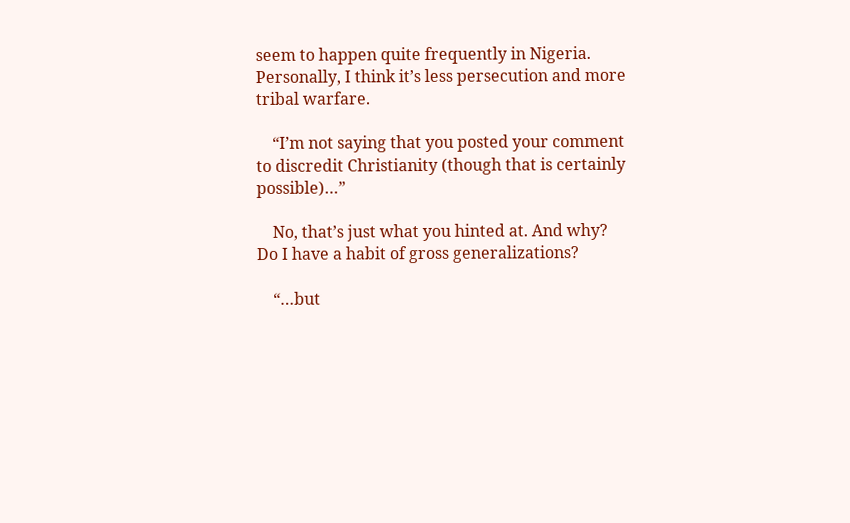seem to happen quite frequently in Nigeria. Personally, I think it’s less persecution and more tribal warfare.

    “I’m not saying that you posted your comment to discredit Christianity (though that is certainly possible)…”

    No, that’s just what you hinted at. And why? Do I have a habit of gross generalizations?

    “…but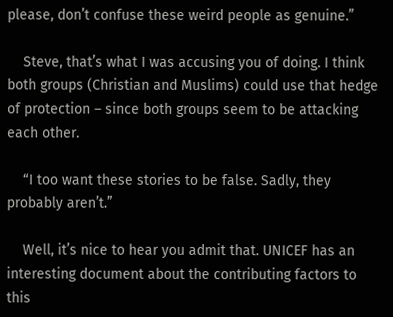please, don’t confuse these weird people as genuine.”

    Steve, that’s what I was accusing you of doing. I think both groups (Christian and Muslims) could use that hedge of protection – since both groups seem to be attacking each other.

    “I too want these stories to be false. Sadly, they probably aren’t.”

    Well, it’s nice to hear you admit that. UNICEF has an interesting document about the contributing factors to this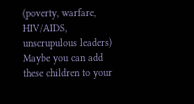(poverty, warfare, HIV/AIDS, unscrupulous leaders) Maybe you can add these children to your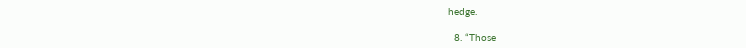hedge.

  8. “Those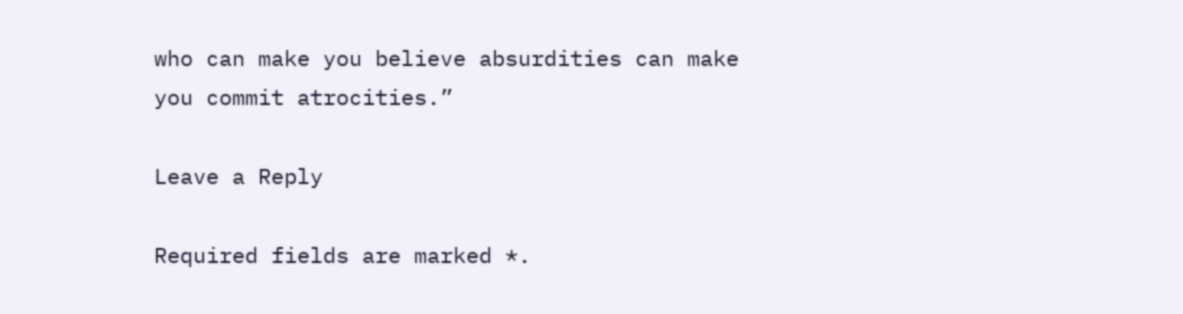who can make you believe absurdities can make you commit atrocities.”

Leave a Reply

Required fields are marked *.